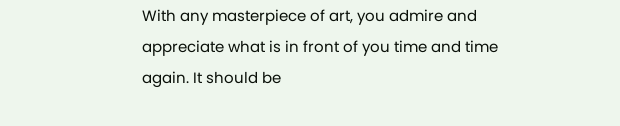With any masterpiece of art, you admire and appreciate what is in front of you time and time again. It should be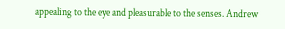appealing to the eye and pleasurable to the senses. Andrew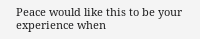Peace would like this to be your experience when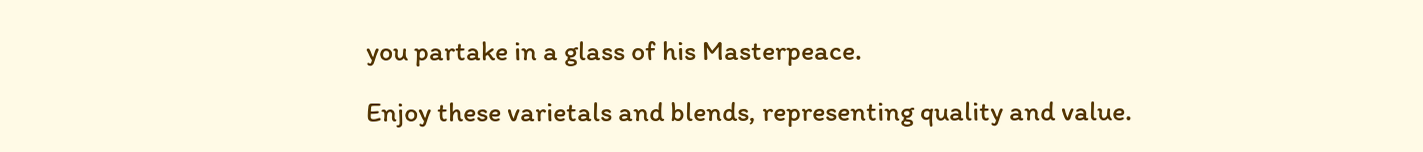you partake in a glass of his Masterpeace.

Enjoy these varietals and blends, representing quality and value.